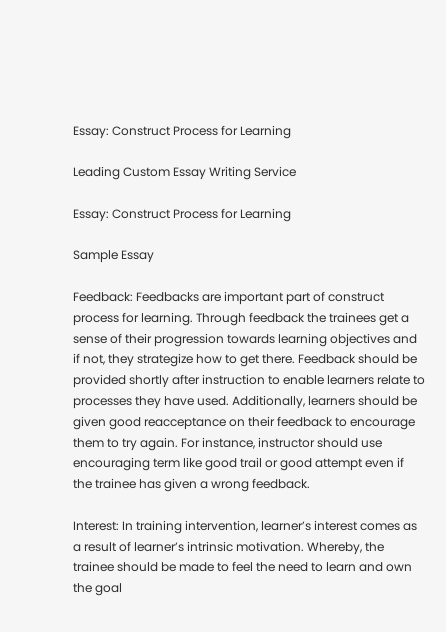Essay: Construct Process for Learning

Leading Custom Essay Writing Service

Essay: Construct Process for Learning

Sample Essay

Feedback: Feedbacks are important part of construct process for learning. Through feedback the trainees get a sense of their progression towards learning objectives and if not, they strategize how to get there. Feedback should be provided shortly after instruction to enable learners relate to processes they have used. Additionally, learners should be given good reacceptance on their feedback to encourage them to try again. For instance, instructor should use encouraging term like good trail or good attempt even if the trainee has given a wrong feedback.

Interest: In training intervention, learner’s interest comes as a result of learner’s intrinsic motivation. Whereby, the trainee should be made to feel the need to learn and own the goal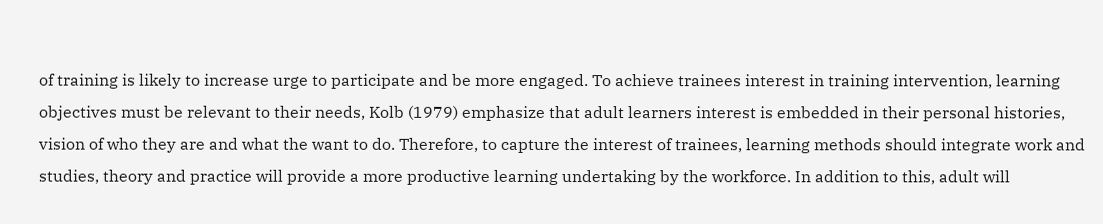of training is likely to increase urge to participate and be more engaged. To achieve trainees interest in training intervention, learning objectives must be relevant to their needs, Kolb (1979) emphasize that adult learners interest is embedded in their personal histories, vision of who they are and what the want to do. Therefore, to capture the interest of trainees, learning methods should integrate work and studies, theory and practice will provide a more productive learning undertaking by the workforce. In addition to this, adult will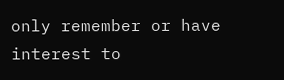only remember or have interest to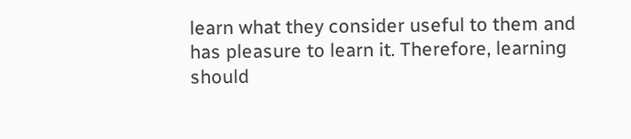learn what they consider useful to them and has pleasure to learn it. Therefore, learning should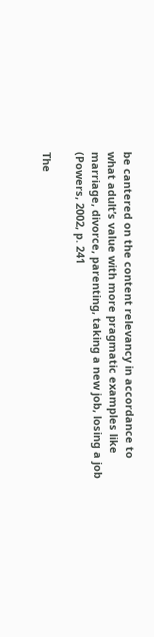be cantered on the content relevancy in accordance to what adult’s value with more pragmatic examples like marriage, divorce, parenting, taking a new job, losing a job (Powers, 2002, p. 241

The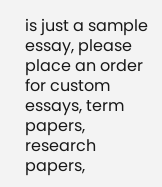is just a sample essay, please place an order for custom essays, term papers, research papers,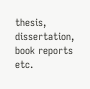thesis, dissertation, book reports etc.